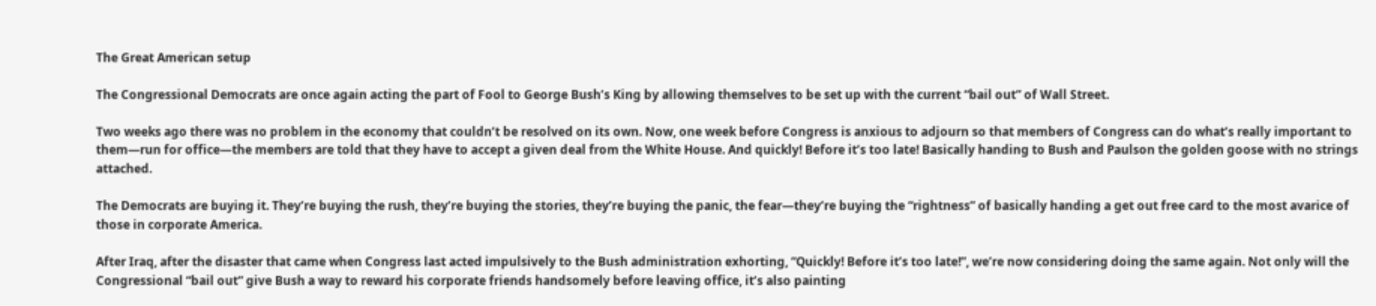The Great American setup

The Congressional Democrats are once again acting the part of Fool to George Bush’s King by allowing themselves to be set up with the current “bail out” of Wall Street.

Two weeks ago there was no problem in the economy that couldn’t be resolved on its own. Now, one week before Congress is anxious to adjourn so that members of Congress can do what’s really important to them—run for office—the members are told that they have to accept a given deal from the White House. And quickly! Before it’s too late! Basically handing to Bush and Paulson the golden goose with no strings attached.

The Democrats are buying it. They’re buying the rush, they’re buying the stories, they’re buying the panic, the fear—they’re buying the “rightness” of basically handing a get out free card to the most avarice of those in corporate America.

After Iraq, after the disaster that came when Congress last acted impulsively to the Bush administration exhorting, “Quickly! Before it’s too late!”, we’re now considering doing the same again. Not only will the Congressional “bail out” give Bush a way to reward his corporate friends handsomely before leaving office, it’s also painting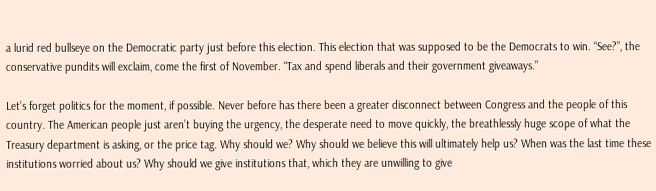a lurid red bullseye on the Democratic party just before this election. This election that was supposed to be the Democrats to win. “See?”, the conservative pundits will exclaim, come the first of November. “Tax and spend liberals and their government giveaways.”

Let’s forget politics for the moment, if possible. Never before has there been a greater disconnect between Congress and the people of this country. The American people just aren’t buying the urgency, the desperate need to move quickly, the breathlessly huge scope of what the Treasury department is asking, or the price tag. Why should we? Why should we believe this will ultimately help us? When was the last time these institutions worried about us? Why should we give institutions that, which they are unwilling to give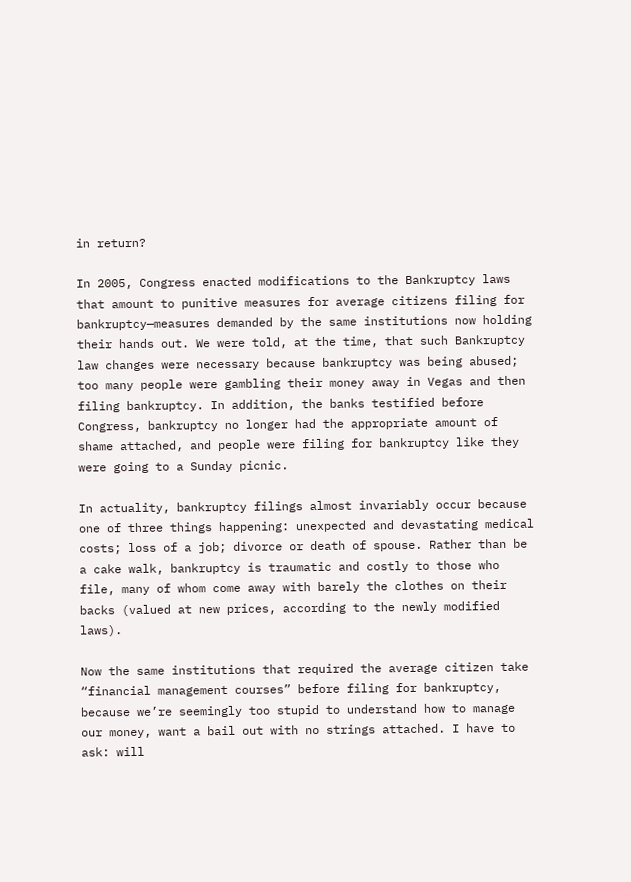in return?

In 2005, Congress enacted modifications to the Bankruptcy laws that amount to punitive measures for average citizens filing for bankruptcy—measures demanded by the same institutions now holding their hands out. We were told, at the time, that such Bankruptcy law changes were necessary because bankruptcy was being abused; too many people were gambling their money away in Vegas and then filing bankruptcy. In addition, the banks testified before Congress, bankruptcy no longer had the appropriate amount of shame attached, and people were filing for bankruptcy like they were going to a Sunday picnic.

In actuality, bankruptcy filings almost invariably occur because one of three things happening: unexpected and devastating medical costs; loss of a job; divorce or death of spouse. Rather than be a cake walk, bankruptcy is traumatic and costly to those who file, many of whom come away with barely the clothes on their backs (valued at new prices, according to the newly modified laws).

Now the same institutions that required the average citizen take “financial management courses” before filing for bankruptcy, because we’re seemingly too stupid to understand how to manage our money, want a bail out with no strings attached. I have to ask: will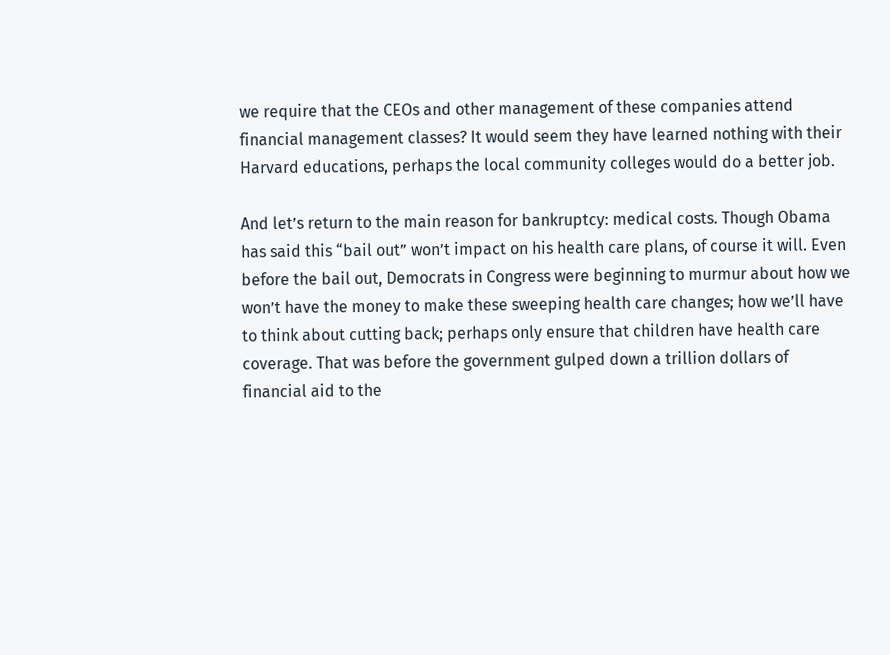we require that the CEOs and other management of these companies attend financial management classes? It would seem they have learned nothing with their Harvard educations, perhaps the local community colleges would do a better job.

And let’s return to the main reason for bankruptcy: medical costs. Though Obama has said this “bail out” won’t impact on his health care plans, of course it will. Even before the bail out, Democrats in Congress were beginning to murmur about how we won’t have the money to make these sweeping health care changes; how we’ll have to think about cutting back; perhaps only ensure that children have health care coverage. That was before the government gulped down a trillion dollars of financial aid to the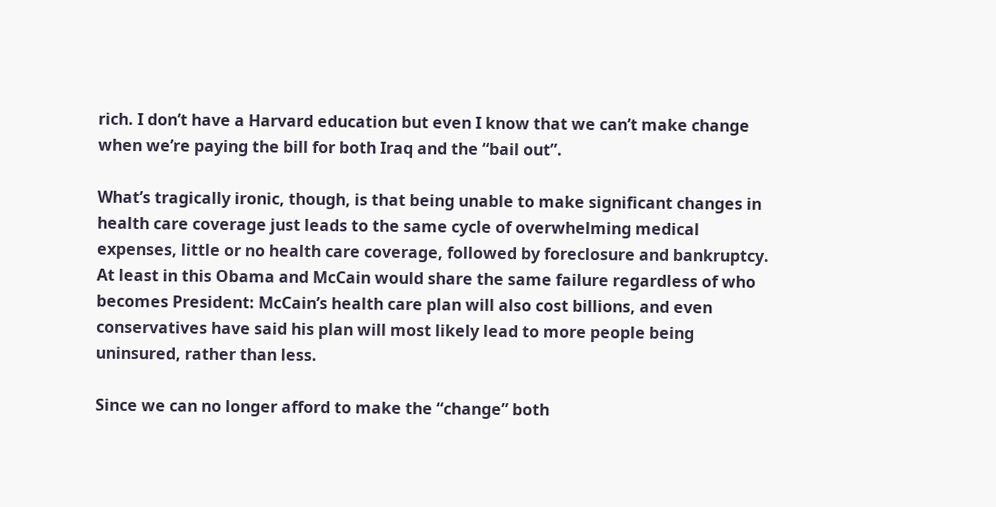rich. I don’t have a Harvard education but even I know that we can’t make change when we’re paying the bill for both Iraq and the “bail out”.

What’s tragically ironic, though, is that being unable to make significant changes in health care coverage just leads to the same cycle of overwhelming medical expenses, little or no health care coverage, followed by foreclosure and bankruptcy. At least in this Obama and McCain would share the same failure regardless of who becomes President: McCain’s health care plan will also cost billions, and even conservatives have said his plan will most likely lead to more people being uninsured, rather than less.

Since we can no longer afford to make the “change” both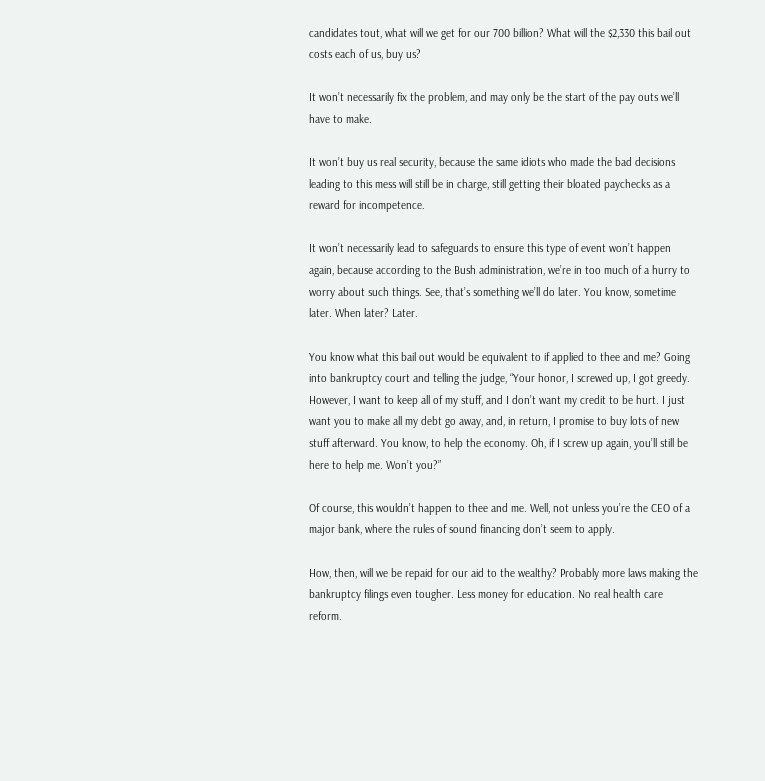candidates tout, what will we get for our 700 billion? What will the $2,330 this bail out costs each of us, buy us?

It won’t necessarily fix the problem, and may only be the start of the pay outs we’ll have to make.

It won’t buy us real security, because the same idiots who made the bad decisions leading to this mess will still be in charge, still getting their bloated paychecks as a reward for incompetence.

It won’t necessarily lead to safeguards to ensure this type of event won’t happen again, because according to the Bush administration, we’re in too much of a hurry to worry about such things. See, that’s something we’ll do later. You know, sometime later. When later? Later.

You know what this bail out would be equivalent to if applied to thee and me? Going into bankruptcy court and telling the judge, “Your honor, I screwed up, I got greedy. However, I want to keep all of my stuff, and I don’t want my credit to be hurt. I just want you to make all my debt go away, and, in return, I promise to buy lots of new stuff afterward. You know, to help the economy. Oh, if I screw up again, you’ll still be here to help me. Won’t you?”

Of course, this wouldn’t happen to thee and me. Well, not unless you’re the CEO of a major bank, where the rules of sound financing don’t seem to apply.

How, then, will we be repaid for our aid to the wealthy? Probably more laws making the bankruptcy filings even tougher. Less money for education. No real health care reform.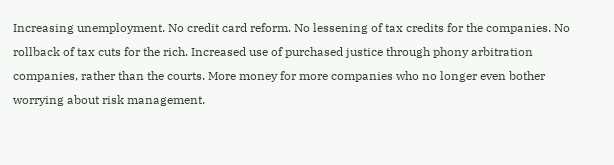Increasing unemployment. No credit card reform. No lessening of tax credits for the companies. No rollback of tax cuts for the rich. Increased use of purchased justice through phony arbitration companies, rather than the courts. More money for more companies who no longer even bother worrying about risk management.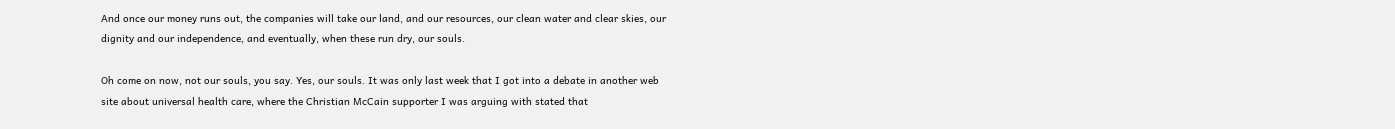And once our money runs out, the companies will take our land, and our resources, our clean water and clear skies, our dignity and our independence, and eventually, when these run dry, our souls.

Oh come on now, not our souls, you say. Yes, our souls. It was only last week that I got into a debate in another web site about universal health care, where the Christian McCain supporter I was arguing with stated that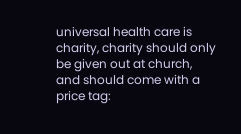universal health care is charity, charity should only be given out at church, and should come with a price tag: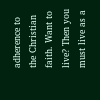adherence to the Christian faith. Want to live? Then you must live as a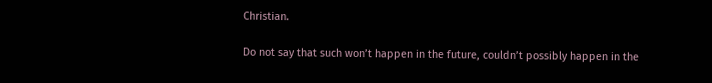Christian.

Do not say that such won’t happen in the future, couldn’t possibly happen in the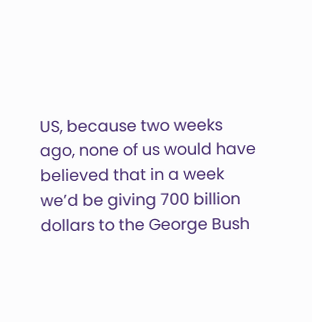US, because two weeks ago, none of us would have believed that in a week we’d be giving 700 billion dollars to the George Bush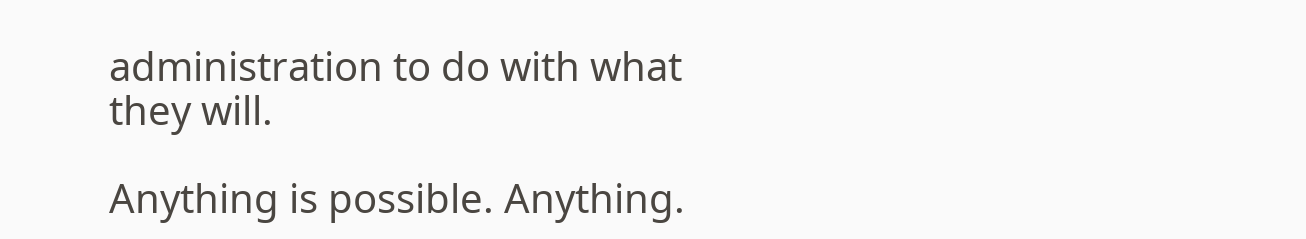administration to do with what they will.

Anything is possible. Anything.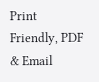Print Friendly, PDF & Email